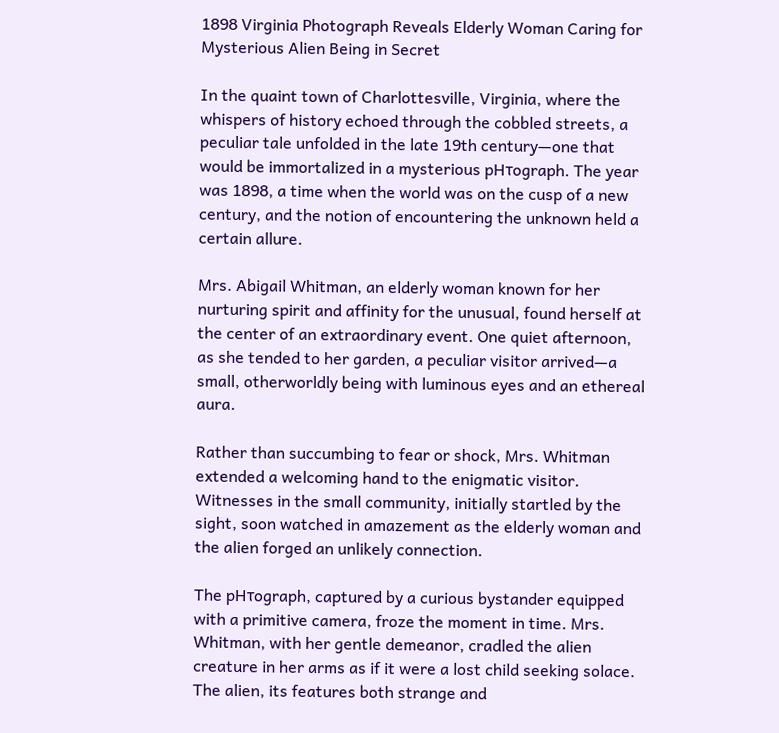1898 Virginia Photograph Reveals Elderly Woman Caring for Mysterious Alien Being in Secret

In the quaint town of Charlottesville, Virginia, where the whispers of history echoed through the cobbled streets, a peculiar tale unfolded in the late 19th century—one that would be immortalized in a mysterious pHτograph. The year was 1898, a time when the world was on the cusp of a new century, and the notion of encountering the unknown held a certain allure.

Mrs. Abigail Whitman, an elderly woman known for her nurturing spirit and affinity for the unusual, found herself at the center of an extraordinary event. One quiet afternoon, as she tended to her garden, a peculiar visitor arrived—a small, otherworldly being with luminous eyes and an ethereal aura.

Rather than succumbing to fear or shock, Mrs. Whitman extended a welcoming hand to the enigmatic visitor. Witnesses in the small community, initially startled by the sight, soon watched in amazement as the elderly woman and the alien forged an unlikely connection.

The pHτograph, captured by a curious bystander equipped with a primitive camera, froze the moment in time. Mrs. Whitman, with her gentle demeanor, cradled the alien creature in her arms as if it were a lost child seeking solace. The alien, its features both strange and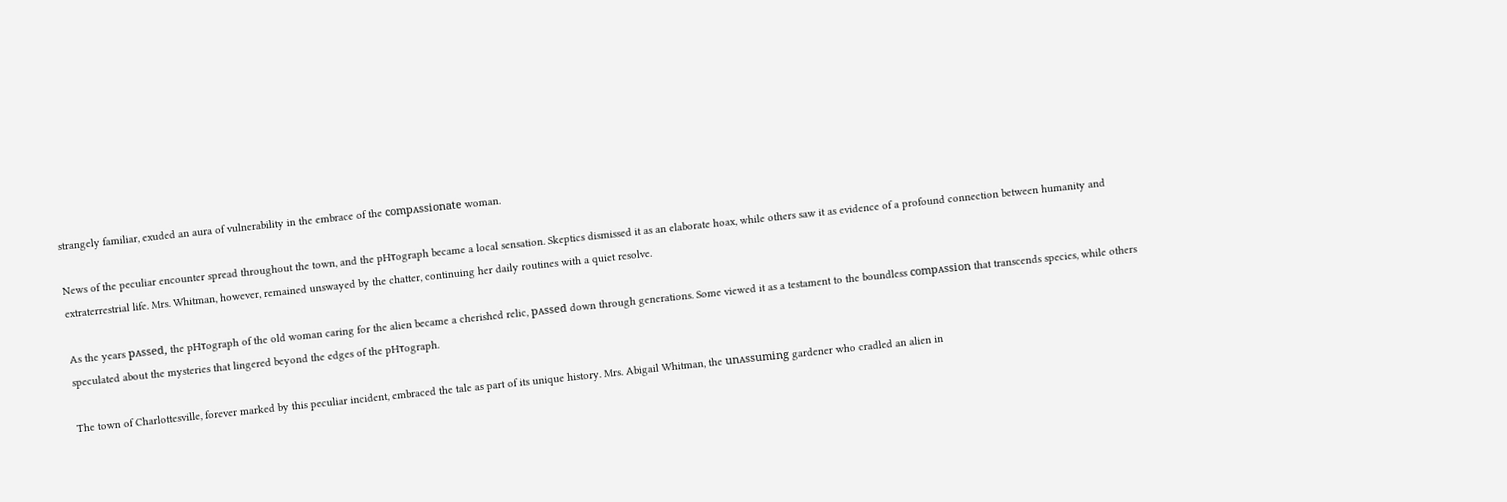strangely familiar, exuded an aura of vulnerability in the embrace of the compᴀssionate woman.

News of the peculiar encounter spread throughout the town, and the pHτograph became a local sensation. Skeptics dismissed it as an elaborate hoax, while others saw it as evidence of a profound connection between humanity and extraterrestrial life. Mrs. Whitman, however, remained unswayed by the chatter, continuing her daily routines with a quiet resolve.

As the years pᴀssed, the pHτograph of the old woman caring for the alien became a cherished relic, pᴀssed down through generations. Some viewed it as a testament to the boundless compᴀssion that transcends species, while others speculated about the mysteries that lingered beyond the edges of the pHτograph.

The town of Charlottesville, forever marked by this peculiar incident, embraced the tale as part of its unique history. Mrs. Abigail Whitman, the unᴀssuming gardener who cradled an alien in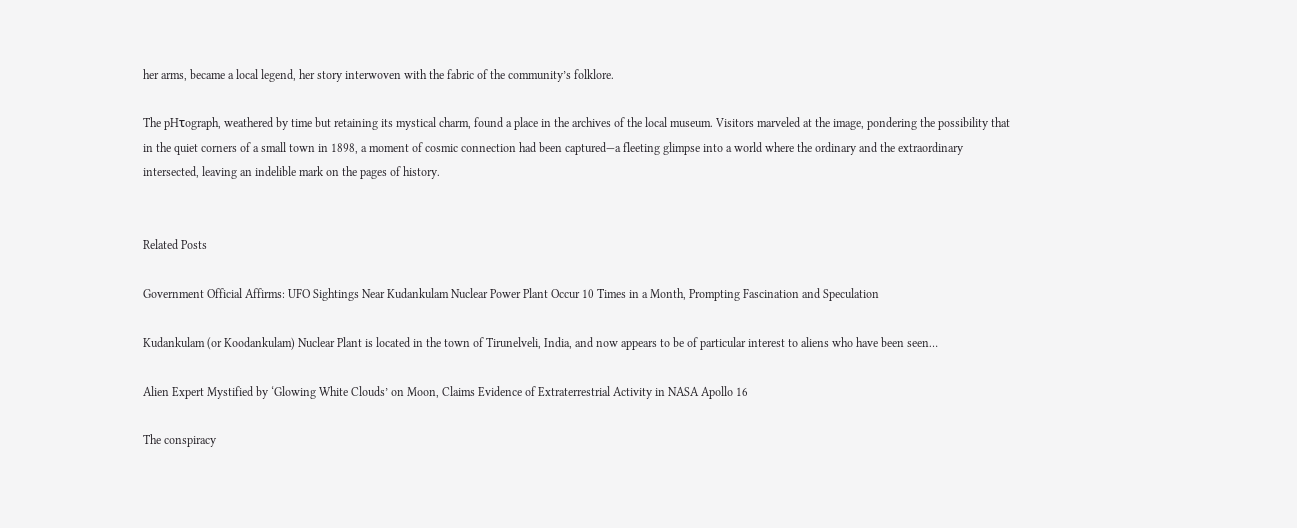her arms, became a local legend, her story interwoven with the fabric of the community’s folklore.

The pHτograph, weathered by time but retaining its mystical charm, found a place in the archives of the local museum. Visitors marveled at the image, pondering the possibility that in the quiet corners of a small town in 1898, a moment of cosmic connection had been captured—a fleeting glimpse into a world where the ordinary and the extraordinary intersected, leaving an indelible mark on the pages of history.


Related Posts

Government Official Affirms: UFO Sightings Near Kudankulam Nuclear Power Plant Occur 10 Times in a Month, Prompting Fascination and Speculation

Kudankulam (or Koodankulam) Nuclear Plant is located in the town of Tirunelveli, India, and now appears to be of particular interest to aliens who have been seen…

Alien Expert Mystified by ‘Glowing White Clouds’ on Moon, Claims Evidence of Extraterrestrial Activity in NASA Apollo 16

The conspiracy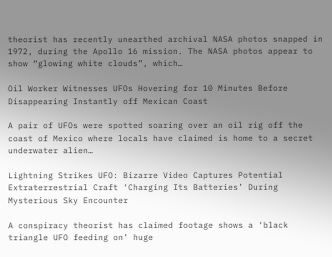theorist has recently unearthed archival NASA photos snapped in 1972, during the Apollo 16 mission. The NASA photos appear to show “glowing white clouds”, which…

Oil Worker Witnesses UFOs Hovering for 10 Minutes Before Disappearing Instantly off Mexican Coast

A pair of UFOs were spotted soaring over an oil rig off the coast of Mexico where locals have claimed is home to a secret underwater alien…

Lightning Strikes UFO: Bizarre Video Captures Potential Extraterrestrial Craft ‘Charging Its Batteries’ During Mysterious Sky Encounter

A conspiracy theorist has claimed footage shows a ‘black triangle UFO feeding on’ huge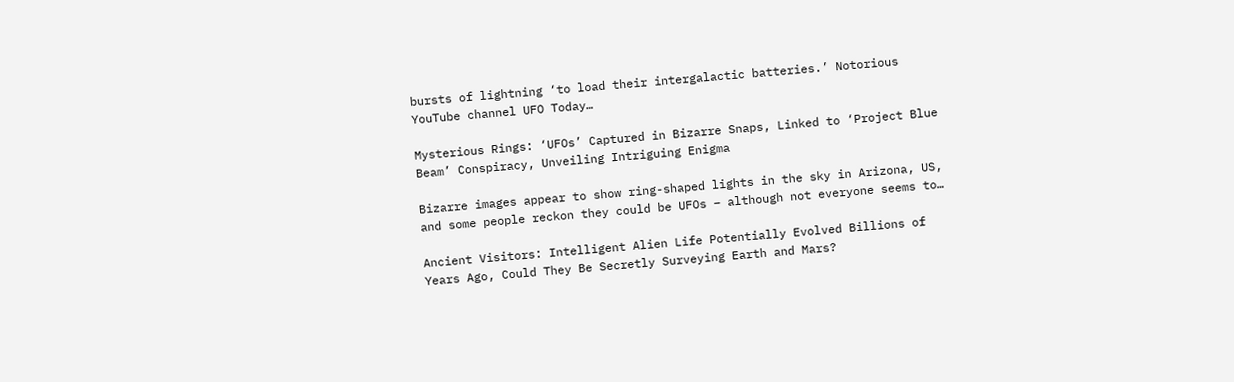bursts of lightning ‘to load their intergalactic batteries.’ Notorious YouTube channel UFO Today…

Mysterious Rings: ‘UFOs’ Captured in Bizarre Snaps, Linked to ‘Project Blue Beam’ Conspiracy, Unveiling Intriguing Enigma

Bizarre images appear to show ring-shaped lights in the sky in Arizona, US, and some people reckon they could be UFOs – although not everyone seems to…

Ancient Visitors: Intelligent Alien Life Potentially Evolved Billions of Years Ago, Could They Be Secretly Surveying Earth and Mars?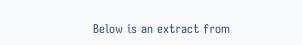Below is an extract from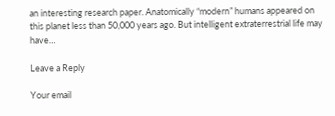an interesting research paper. Anatomically “modern” humans appeared on this planet less than 50,000 years ago. But intelligent extraterrestrial life may have…

Leave a Reply

Your email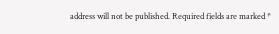address will not be published. Required fields are marked *